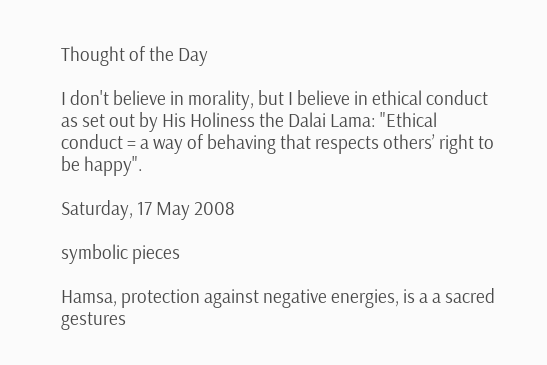Thought of the Day

I don't believe in morality, but I believe in ethical conduct as set out by His Holiness the Dalai Lama: "Ethical conduct = a way of behaving that respects others’ right to be happy".

Saturday, 17 May 2008

symbolic pieces

Hamsa, protection against negative energies, is a a sacred gestures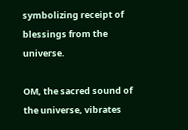symbolizing receipt of blessings from the universe.

OM, the sacred sound of the universe, vibrates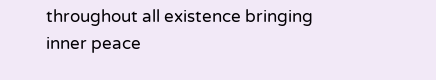throughout all existence bringing inner peace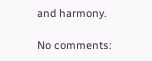and harmony.

No comments: